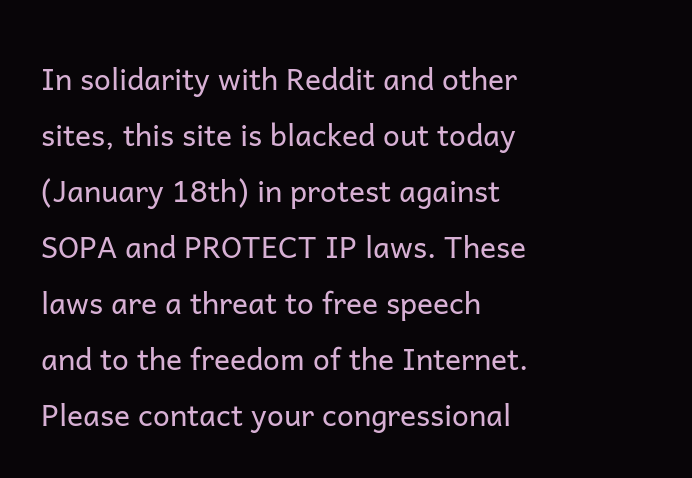In solidarity with Reddit and other sites, this site is blacked out today (January 18th) in protest against SOPA and PROTECT IP laws. These laws are a threat to free speech and to the freedom of the Internet. Please contact your congressional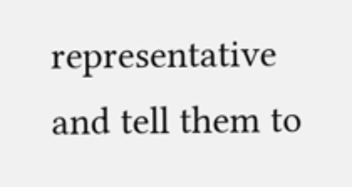representative and tell them to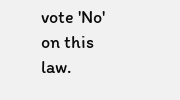vote 'No' on this law.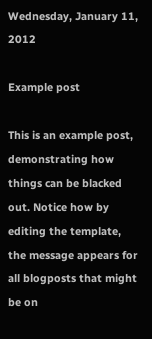Wednesday, January 11, 2012

Example post

This is an example post, demonstrating how things can be blacked out. Notice how by editing the template, the message appears for all blogposts that might be on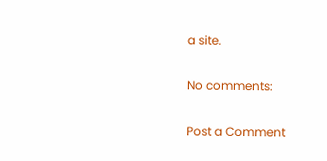a site.

No comments:

Post a Comment